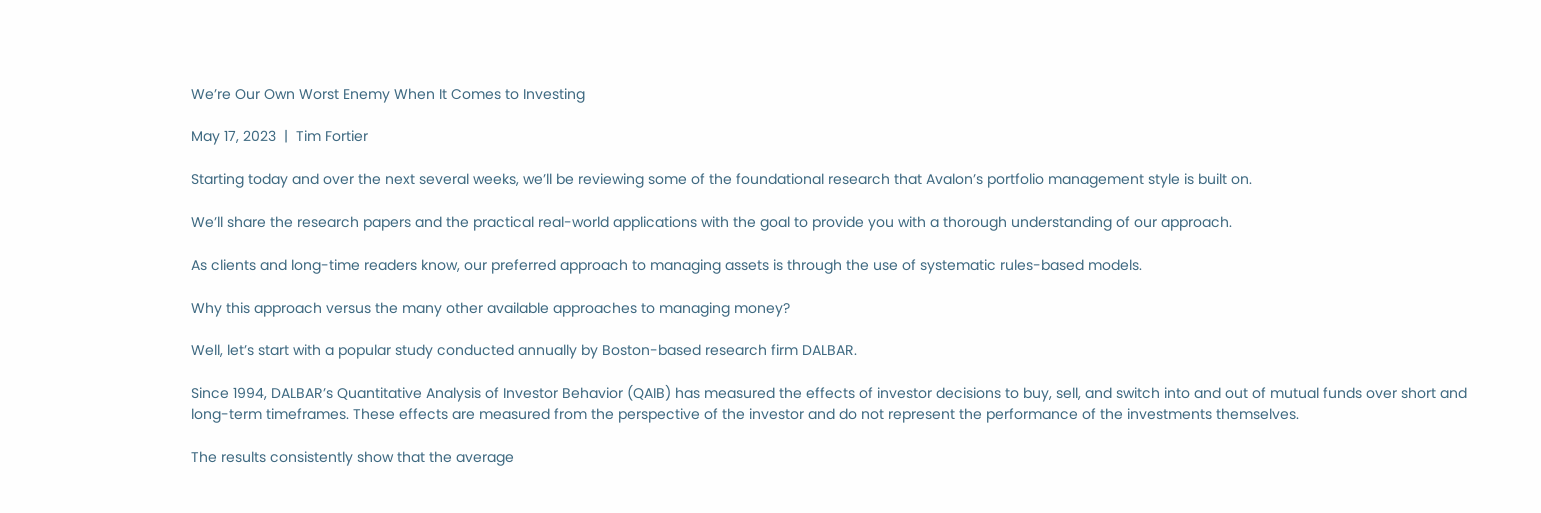We’re Our Own Worst Enemy When It Comes to Investing

May 17, 2023  |  Tim Fortier

Starting today and over the next several weeks, we’ll be reviewing some of the foundational research that Avalon’s portfolio management style is built on.

We’ll share the research papers and the practical real-world applications with the goal to provide you with a thorough understanding of our approach.

As clients and long-time readers know, our preferred approach to managing assets is through the use of systematic rules-based models.

Why this approach versus the many other available approaches to managing money?

Well, let’s start with a popular study conducted annually by Boston-based research firm DALBAR.

Since 1994, DALBAR’s Quantitative Analysis of Investor Behavior (QAIB) has measured the effects of investor decisions to buy, sell, and switch into and out of mutual funds over short and long-term timeframes. These effects are measured from the perspective of the investor and do not represent the performance of the investments themselves.

The results consistently show that the average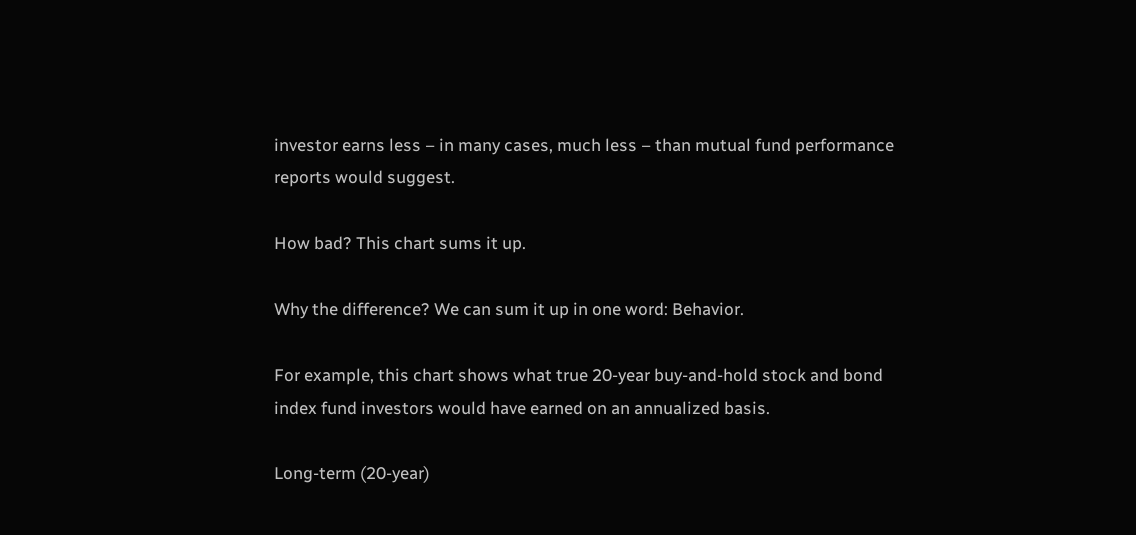investor earns less – in many cases, much less – than mutual fund performance reports would suggest.

How bad? This chart sums it up.

Why the difference? We can sum it up in one word: Behavior.

For example, this chart shows what true 20-year buy-and-hold stock and bond index fund investors would have earned on an annualized basis.

Long-term (20-year)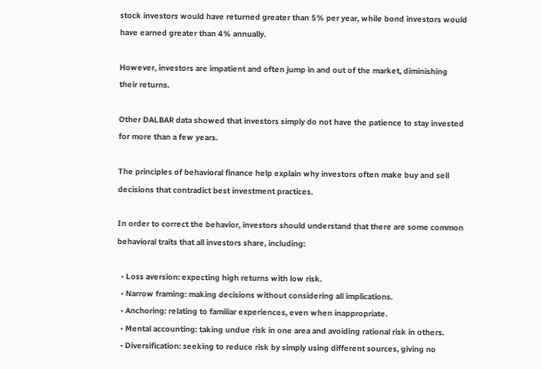stock investors would have returned greater than 5% per year, while bond investors would have earned greater than 4% annually.

However, investors are impatient and often jump in and out of the market, diminishing their returns.

Other DALBAR data showed that investors simply do not have the patience to stay invested for more than a few years.

The principles of behavioral finance help explain why investors often make buy and sell decisions that contradict best investment practices.

In order to correct the behavior, investors should understand that there are some common behavioral traits that all investors share, including:

  • Loss aversion: expecting high returns with low risk.
  • Narrow framing: making decisions without considering all implications.
  • Anchoring: relating to familiar experiences, even when inappropriate.
  • Mental accounting: taking undue risk in one area and avoiding rational risk in others.
  • Diversification: seeking to reduce risk by simply using different sources, giving no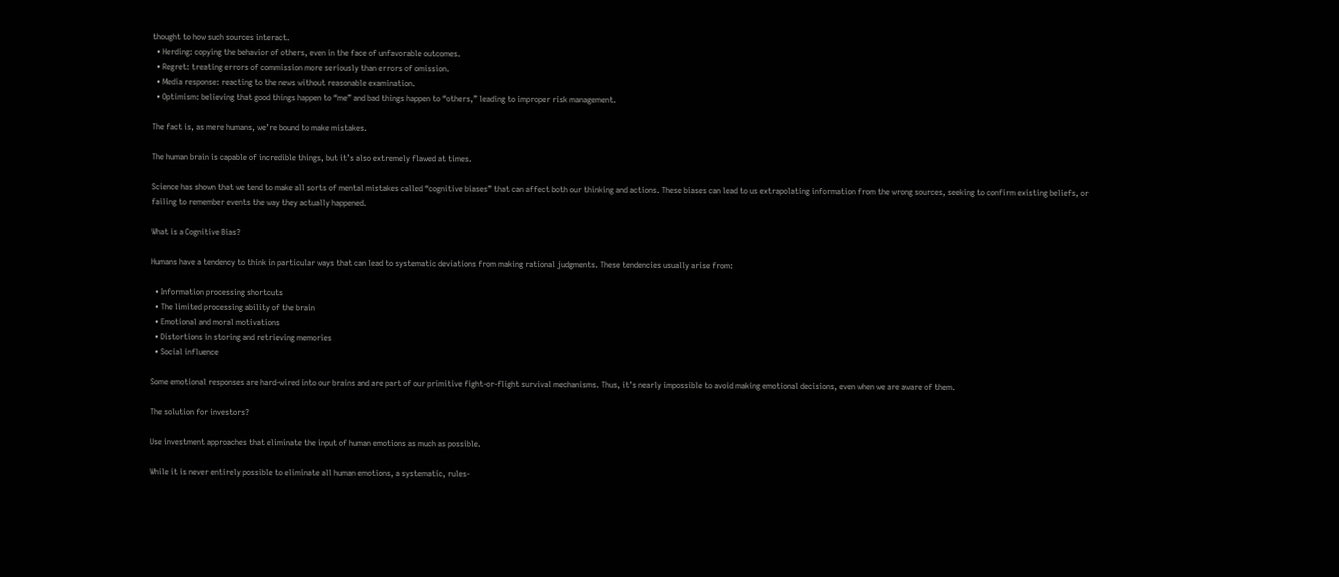thought to how such sources interact.
  • Herding: copying the behavior of others, even in the face of unfavorable outcomes.
  • Regret: treating errors of commission more seriously than errors of omission.
  • Media response: reacting to the news without reasonable examination.
  • Optimism: believing that good things happen to “me” and bad things happen to “others,” leading to improper risk management.

The fact is, as mere humans, we’re bound to make mistakes.

The human brain is capable of incredible things, but it’s also extremely flawed at times.

Science has shown that we tend to make all sorts of mental mistakes called “cognitive biases” that can affect both our thinking and actions. These biases can lead to us extrapolating information from the wrong sources, seeking to confirm existing beliefs, or failing to remember events the way they actually happened.

What is a Cognitive Bias?

Humans have a tendency to think in particular ways that can lead to systematic deviations from making rational judgments. These tendencies usually arise from:

  • Information processing shortcuts
  • The limited processing ability of the brain
  • Emotional and moral motivations
  • Distortions in storing and retrieving memories
  • Social influence

Some emotional responses are hard-wired into our brains and are part of our primitive fight-or-flight survival mechanisms. Thus, it’s nearly impossible to avoid making emotional decisions, even when we are aware of them.

The solution for investors?

Use investment approaches that eliminate the input of human emotions as much as possible.

While it is never entirely possible to eliminate all human emotions, a systematic, rules-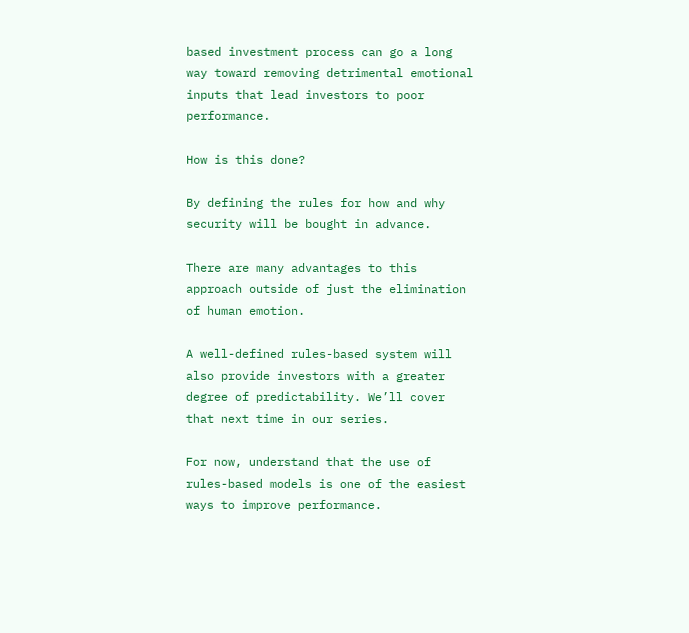based investment process can go a long way toward removing detrimental emotional inputs that lead investors to poor performance.

How is this done?

By defining the rules for how and why security will be bought in advance.

There are many advantages to this approach outside of just the elimination of human emotion.

A well-defined rules-based system will also provide investors with a greater degree of predictability. We’ll cover that next time in our series.

For now, understand that the use of rules-based models is one of the easiest ways to improve performance.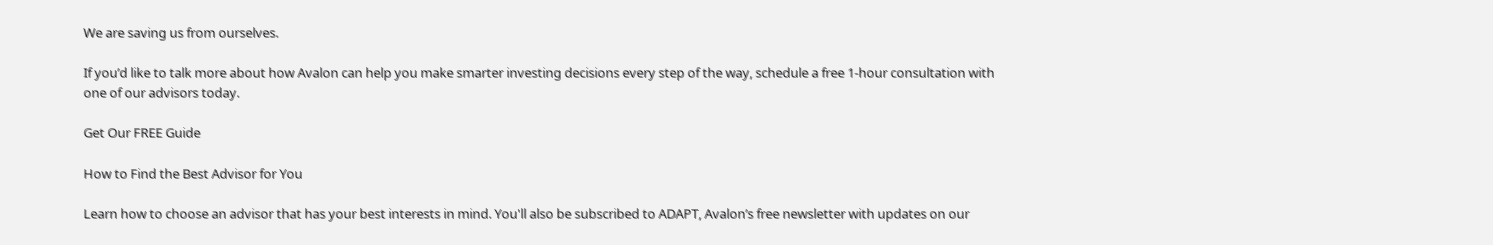We are saving us from ourselves.

If you’d like to talk more about how Avalon can help you make smarter investing decisions every step of the way, schedule a free 1-hour consultation with one of our advisors today.

Get Our FREE Guide

How to Find the Best Advisor for You

Learn how to choose an advisor that has your best interests in mind. You'll also be subscribed to ADAPT, Avalon’s free newsletter with updates on our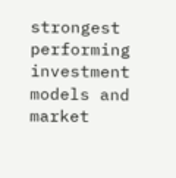strongest performing investment models and market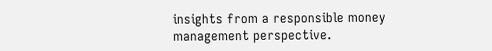insights from a responsible money management perspective.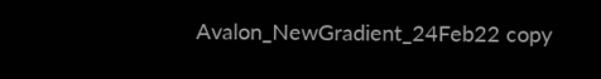Avalon_NewGradient_24Feb22 copy